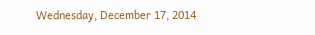Wednesday, December 17, 2014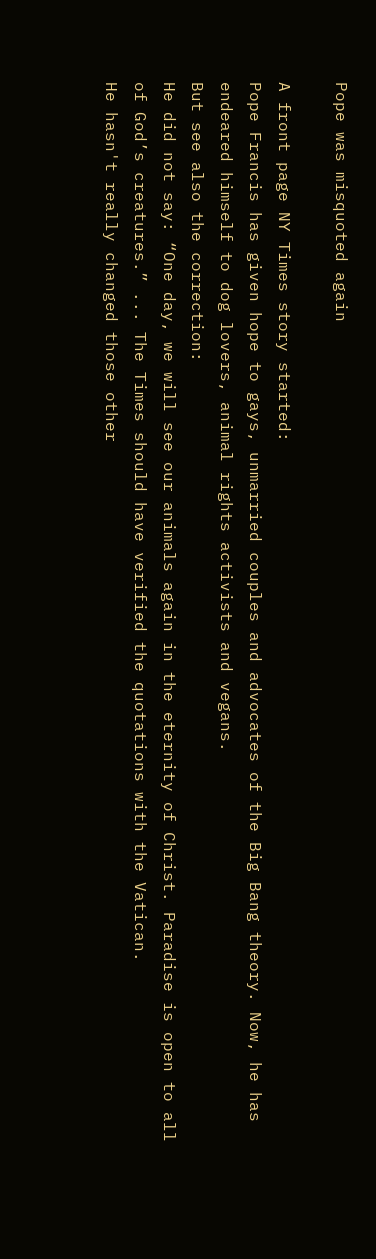Pope was misquoted again

A front page NY Times story started:
Pope Francis has given hope to gays, unmarried couples and advocates of the Big Bang theory. Now, he has endeared himself to dog lovers, animal rights activists and vegans.
But see also the correction:
He did not say: “One day, we will see our animals again in the eternity of Christ. Paradise is open to all of God’s creatures.” ... The Times should have verified the quotations with the Vatican.
He hasn't really changed those other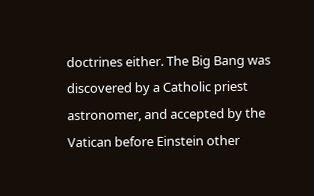doctrines either. The Big Bang was discovered by a Catholic priest astronomer, and accepted by the Vatican before Einstein other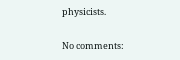physicists.

No comments: